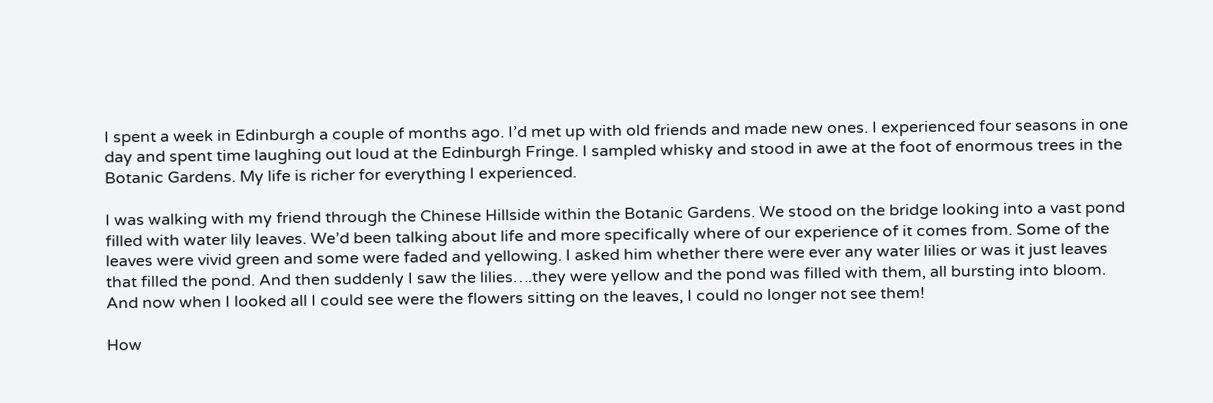I spent a week in Edinburgh a couple of months ago. I’d met up with old friends and made new ones. I experienced four seasons in one day and spent time laughing out loud at the Edinburgh Fringe. I sampled whisky and stood in awe at the foot of enormous trees in the Botanic Gardens. My life is richer for everything I experienced.

I was walking with my friend through the Chinese Hillside within the Botanic Gardens. We stood on the bridge looking into a vast pond filled with water lily leaves. We’d been talking about life and more specifically where of our experience of it comes from. Some of the leaves were vivid green and some were faded and yellowing. I asked him whether there were ever any water lilies or was it just leaves that filled the pond. And then suddenly I saw the lilies….they were yellow and the pond was filled with them, all bursting into bloom. And now when I looked all I could see were the flowers sitting on the leaves, I could no longer not see them!

How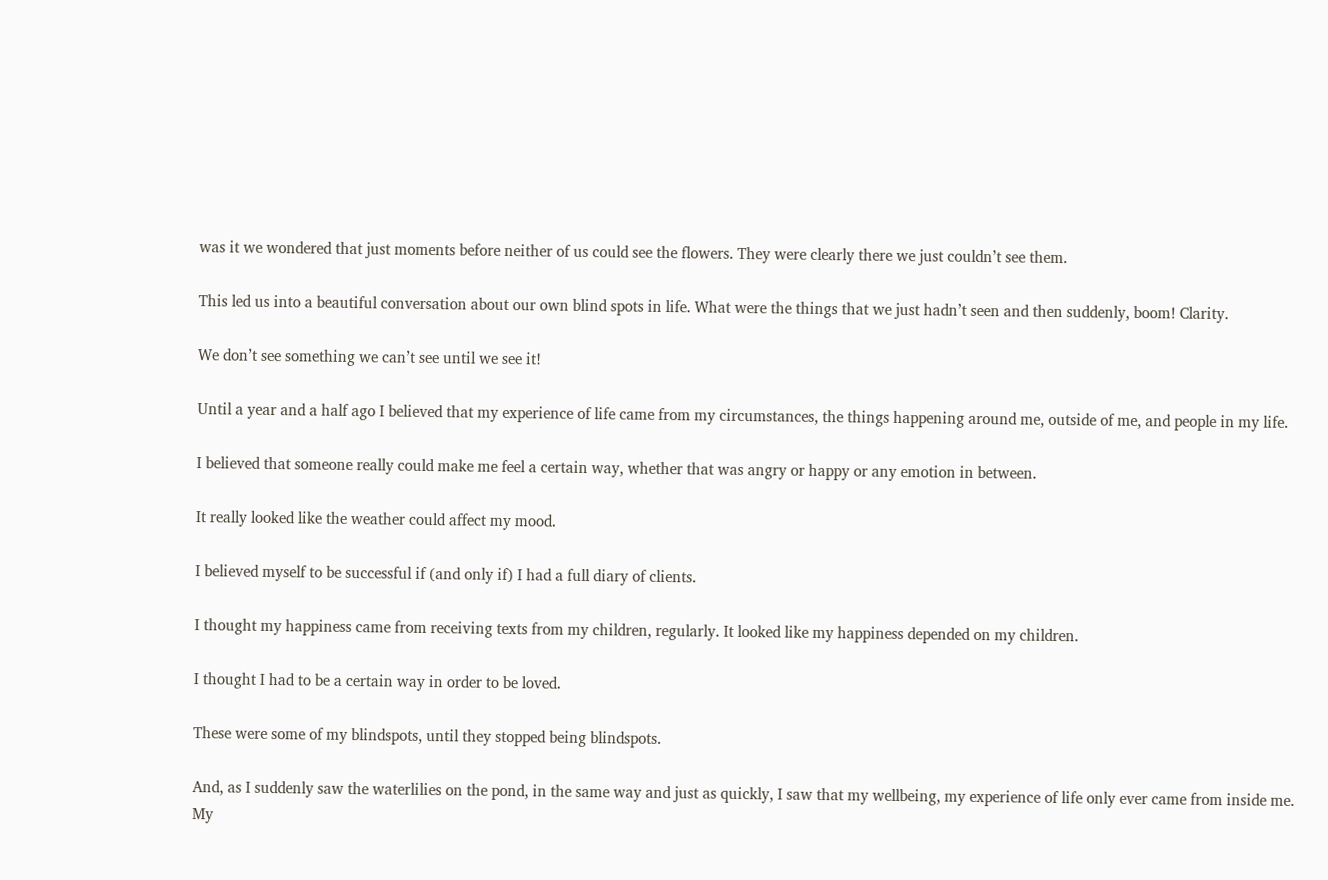was it we wondered that just moments before neither of us could see the flowers. They were clearly there we just couldn’t see them.

This led us into a beautiful conversation about our own blind spots in life. What were the things that we just hadn’t seen and then suddenly, boom! Clarity.

We don’t see something we can’t see until we see it!

Until a year and a half ago I believed that my experience of life came from my circumstances, the things happening around me, outside of me, and people in my life.

I believed that someone really could make me feel a certain way, whether that was angry or happy or any emotion in between.

It really looked like the weather could affect my mood.

I believed myself to be successful if (and only if) I had a full diary of clients.

I thought my happiness came from receiving texts from my children, regularly. It looked like my happiness depended on my children.

I thought I had to be a certain way in order to be loved.

These were some of my blindspots, until they stopped being blindspots.

And, as I suddenly saw the waterlilies on the pond, in the same way and just as quickly, I saw that my wellbeing, my experience of life only ever came from inside me. My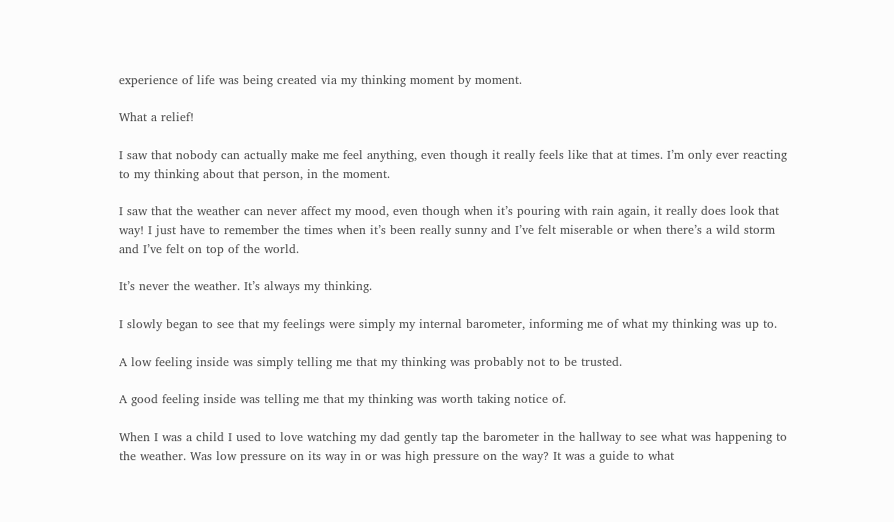experience of life was being created via my thinking moment by moment.

What a relief!

I saw that nobody can actually make me feel anything, even though it really feels like that at times. I’m only ever reacting to my thinking about that person, in the moment.

I saw that the weather can never affect my mood, even though when it’s pouring with rain again, it really does look that way! I just have to remember the times when it’s been really sunny and I’ve felt miserable or when there’s a wild storm and I’ve felt on top of the world.

It’s never the weather. It’s always my thinking.

I slowly began to see that my feelings were simply my internal barometer, informing me of what my thinking was up to.

A low feeling inside was simply telling me that my thinking was probably not to be trusted.

A good feeling inside was telling me that my thinking was worth taking notice of.

When I was a child I used to love watching my dad gently tap the barometer in the hallway to see what was happening to the weather. Was low pressure on its way in or was high pressure on the way? It was a guide to what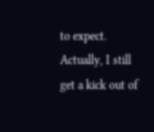to expect. Actually, I still get a kick out of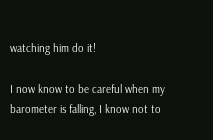watching him do it!

I now know to be careful when my barometer is falling, I know not to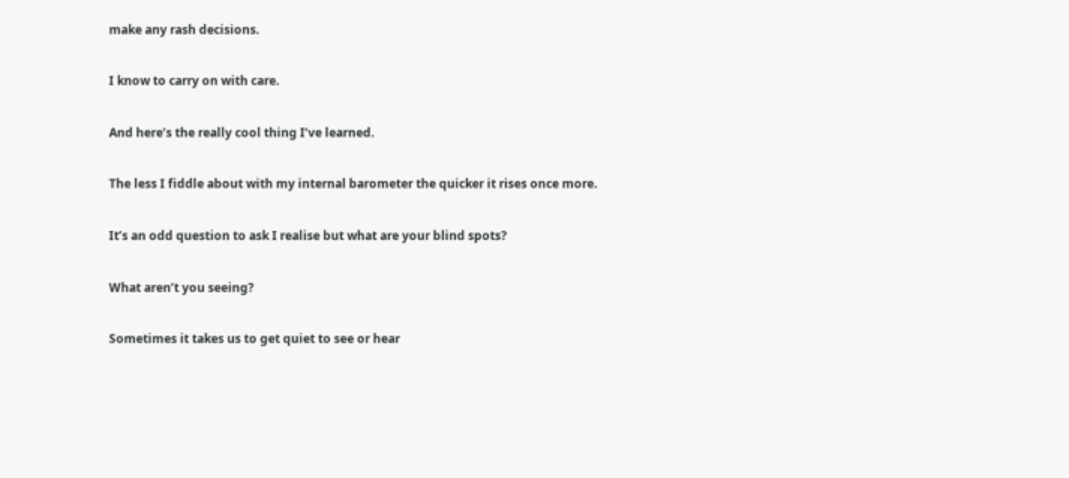make any rash decisions.

I know to carry on with care.

And here’s the really cool thing I’ve learned.

The less I fiddle about with my internal barometer the quicker it rises once more.

It’s an odd question to ask I realise but what are your blind spots?

What aren’t you seeing?

Sometimes it takes us to get quiet to see or hear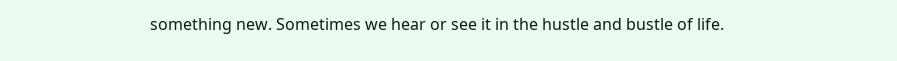something new. Sometimes we hear or see it in the hustle and bustle of life.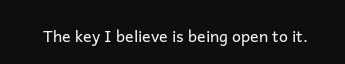The key I believe is being open to it.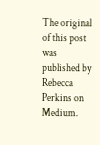The original of this post was published by Rebecca Perkins on Medium.